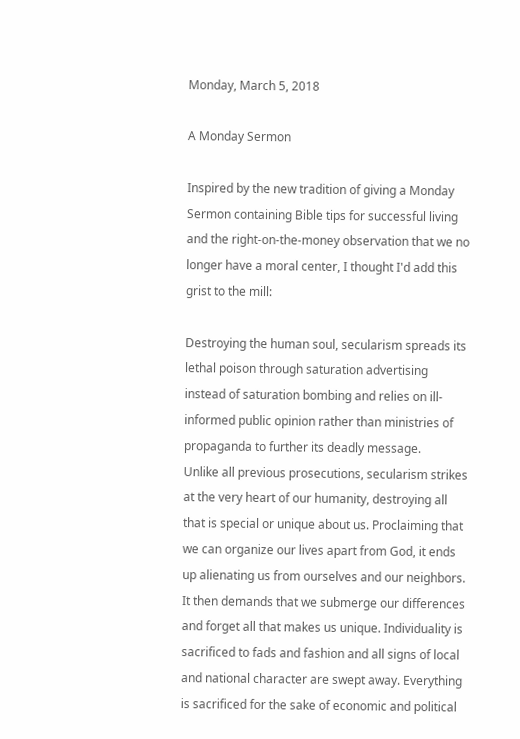Monday, March 5, 2018

A Monday Sermon

Inspired by the new tradition of giving a Monday Sermon containing Bible tips for successful living and the right-on-the-money observation that we no longer have a moral center, I thought I'd add this grist to the mill:

Destroying the human soul, secularism spreads its lethal poison through saturation advertising instead of saturation bombing and relies on ill-informed public opinion rather than ministries of propaganda to further its deadly message.
Unlike all previous prosecutions, secularism strikes at the very heart of our humanity, destroying all that is special or unique about us. Proclaiming that we can organize our lives apart from God, it ends up alienating us from ourselves and our neighbors. It then demands that we submerge our differences and forget all that makes us unique. Individuality is sacrificed to fads and fashion and all signs of local and national character are swept away. Everything is sacrificed for the sake of economic and political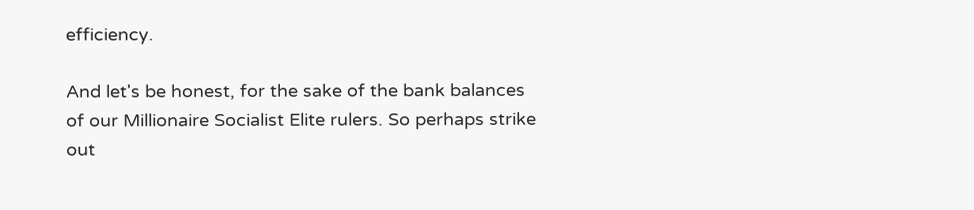efficiency.

And let's be honest, for the sake of the bank balances of our Millionaire Socialist Elite rulers. So perhaps strike out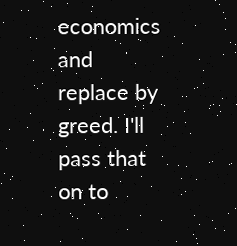economics and replace by greed. I'll pass that on to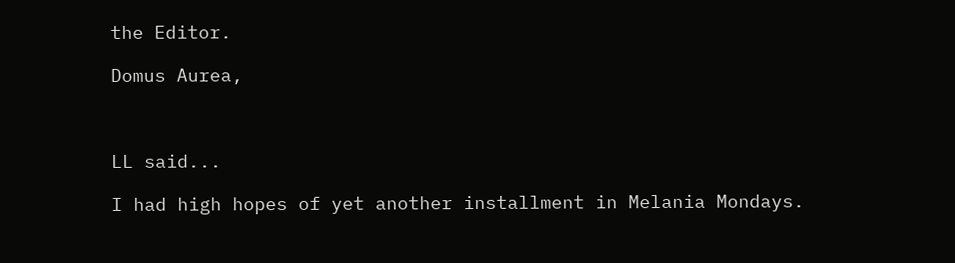the Editor.

Domus Aurea,



LL said...

I had high hopes of yet another installment in Melania Mondays.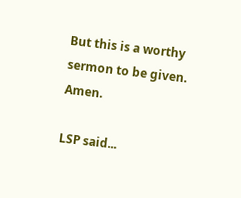But this is a worthy sermon to be given. Amen.

LSP said...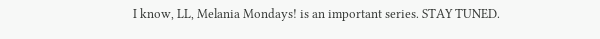I know, LL, Melania Mondays! is an important series. STAY TUNED.